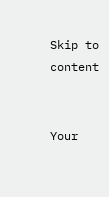Skip to content


Your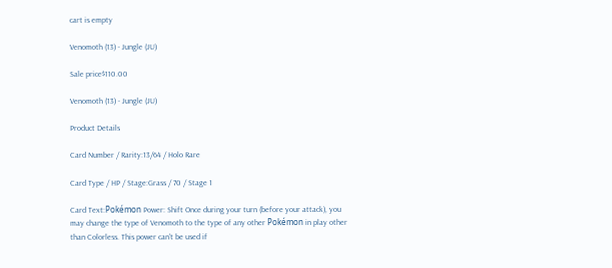cart is empty

Venomoth (13) - Jungle (JU)

Sale price$110.00

Venomoth (13) - Jungle (JU)

Product Details

Card Number / Rarity:13/64 / Holo Rare

Card Type / HP / Stage:Grass / 70 / Stage 1

Card Text:Pokémon Power: Shift Once during your turn (before your attack), you may change the type of Venomoth to the type of any other Pokémon in play other than Colorless. This power can't be used if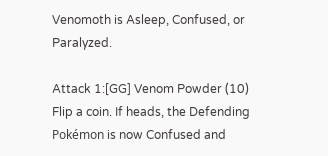Venomoth is Asleep, Confused, or Paralyzed.

Attack 1:[GG] Venom Powder (10)
Flip a coin. If heads, the Defending Pokémon is now Confused and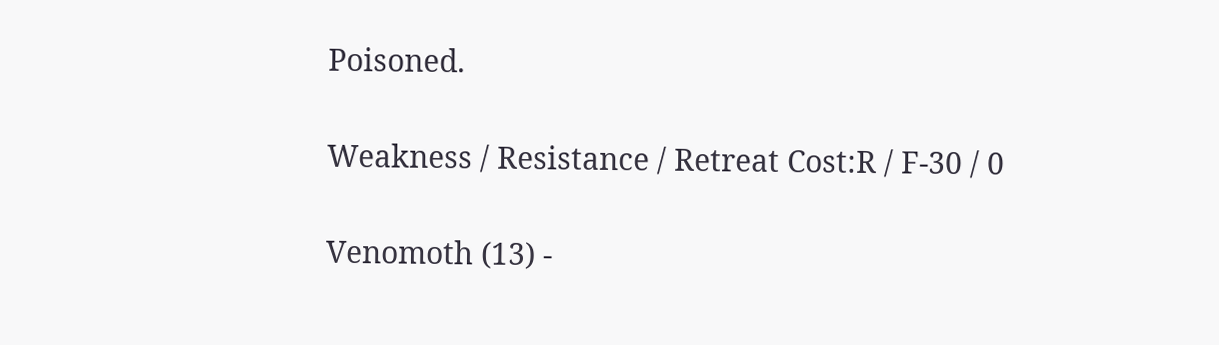Poisoned.

Weakness / Resistance / Retreat Cost:R / F-30 / 0

Venomoth (13) -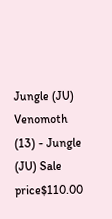Jungle (JU)
Venomoth (13) - Jungle (JU) Sale price$110.00